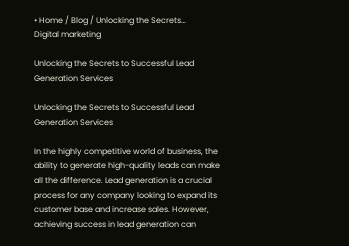• Home / Blog / Unlocking the Secrets…
Digital marketing

Unlocking the Secrets to Successful Lead Generation Services

Unlocking the Secrets to Successful Lead Generation Services

In the highly competitive world of business, the ability to generate high-quality leads can make all the difference. Lead generation is a crucial process for any company looking to expand its customer base and increase sales. However, achieving success in lead generation can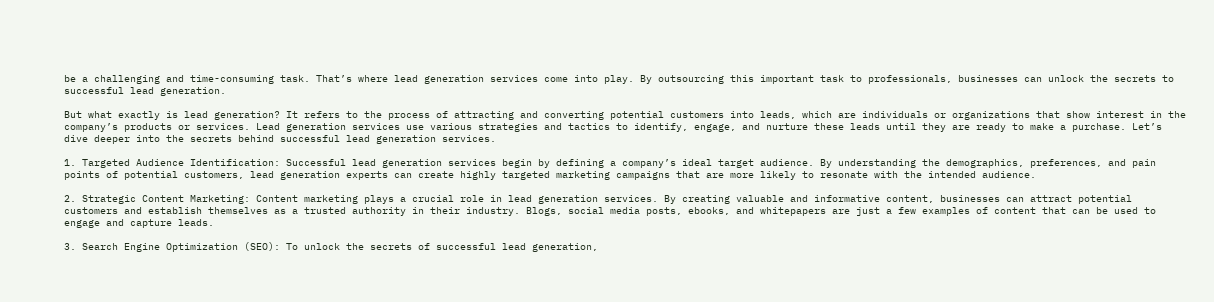be a challenging and time-consuming task. That’s where lead generation services come into play. By outsourcing this important task to professionals, businesses can unlock the secrets to successful lead generation.

But what exactly is lead generation? It refers to the process of attracting and converting potential customers into leads, which are individuals or organizations that show interest in the company’s products or services. Lead generation services use various strategies and tactics to identify, engage, and nurture these leads until they are ready to make a purchase. Let’s dive deeper into the secrets behind successful lead generation services.

1. Targeted Audience Identification: Successful lead generation services begin by defining a company’s ideal target audience. By understanding the demographics, preferences, and pain points of potential customers, lead generation experts can create highly targeted marketing campaigns that are more likely to resonate with the intended audience.

2. Strategic Content Marketing: Content marketing plays a crucial role in lead generation services. By creating valuable and informative content, businesses can attract potential customers and establish themselves as a trusted authority in their industry. Blogs, social media posts, ebooks, and whitepapers are just a few examples of content that can be used to engage and capture leads.

3. Search Engine Optimization (SEO): To unlock the secrets of successful lead generation,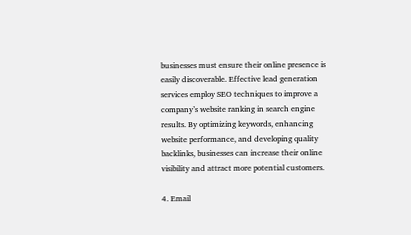businesses must ensure their online presence is easily discoverable. Effective lead generation services employ SEO techniques to improve a company’s website ranking in search engine results. By optimizing keywords, enhancing website performance, and developing quality backlinks, businesses can increase their online visibility and attract more potential customers.

4. Email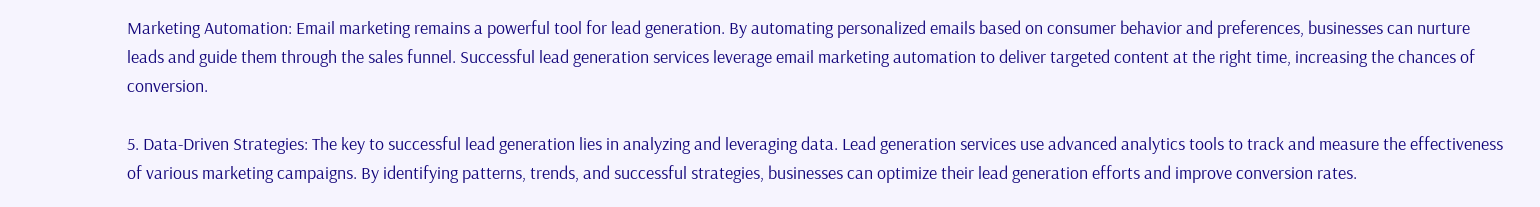Marketing Automation: Email marketing remains a powerful tool for lead generation. By automating personalized emails based on consumer behavior and preferences, businesses can nurture leads and guide them through the sales funnel. Successful lead generation services leverage email marketing automation to deliver targeted content at the right time, increasing the chances of conversion.

5. Data-Driven Strategies: The key to successful lead generation lies in analyzing and leveraging data. Lead generation services use advanced analytics tools to track and measure the effectiveness of various marketing campaigns. By identifying patterns, trends, and successful strategies, businesses can optimize their lead generation efforts and improve conversion rates.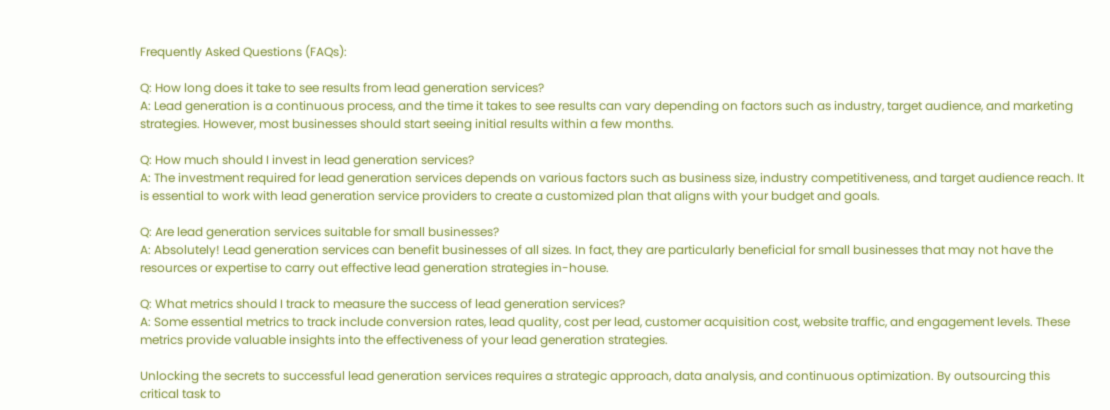Frequently Asked Questions (FAQs):

Q: How long does it take to see results from lead generation services?
A: Lead generation is a continuous process, and the time it takes to see results can vary depending on factors such as industry, target audience, and marketing strategies. However, most businesses should start seeing initial results within a few months.

Q: How much should I invest in lead generation services?
A: The investment required for lead generation services depends on various factors such as business size, industry competitiveness, and target audience reach. It is essential to work with lead generation service providers to create a customized plan that aligns with your budget and goals.

Q: Are lead generation services suitable for small businesses?
A: Absolutely! Lead generation services can benefit businesses of all sizes. In fact, they are particularly beneficial for small businesses that may not have the resources or expertise to carry out effective lead generation strategies in-house.

Q: What metrics should I track to measure the success of lead generation services?
A: Some essential metrics to track include conversion rates, lead quality, cost per lead, customer acquisition cost, website traffic, and engagement levels. These metrics provide valuable insights into the effectiveness of your lead generation strategies.

Unlocking the secrets to successful lead generation services requires a strategic approach, data analysis, and continuous optimization. By outsourcing this critical task to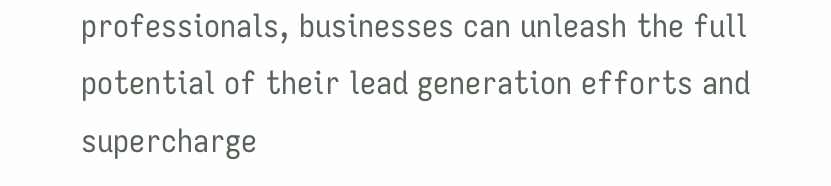professionals, businesses can unleash the full potential of their lead generation efforts and supercharge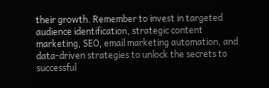their growth. Remember to invest in targeted audience identification, strategic content marketing, SEO, email marketing automation, and data-driven strategies to unlock the secrets to successful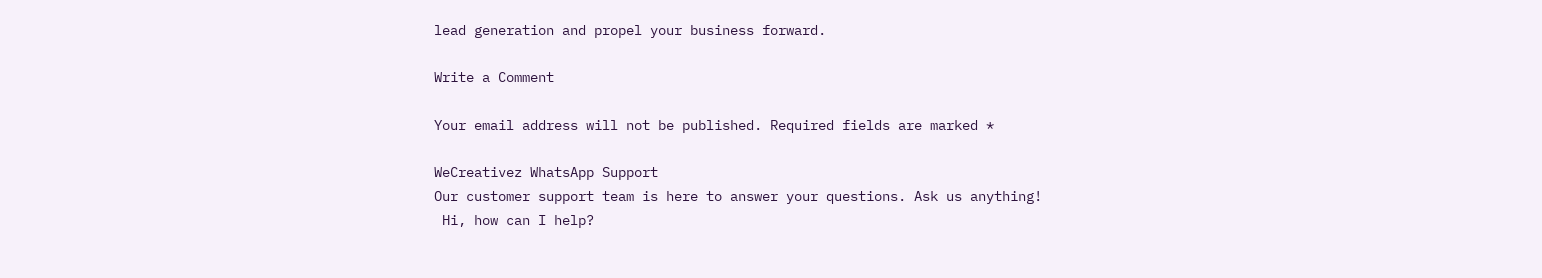lead generation and propel your business forward.

Write a Comment

Your email address will not be published. Required fields are marked *

WeCreativez WhatsApp Support
Our customer support team is here to answer your questions. Ask us anything!
 Hi, how can I help?